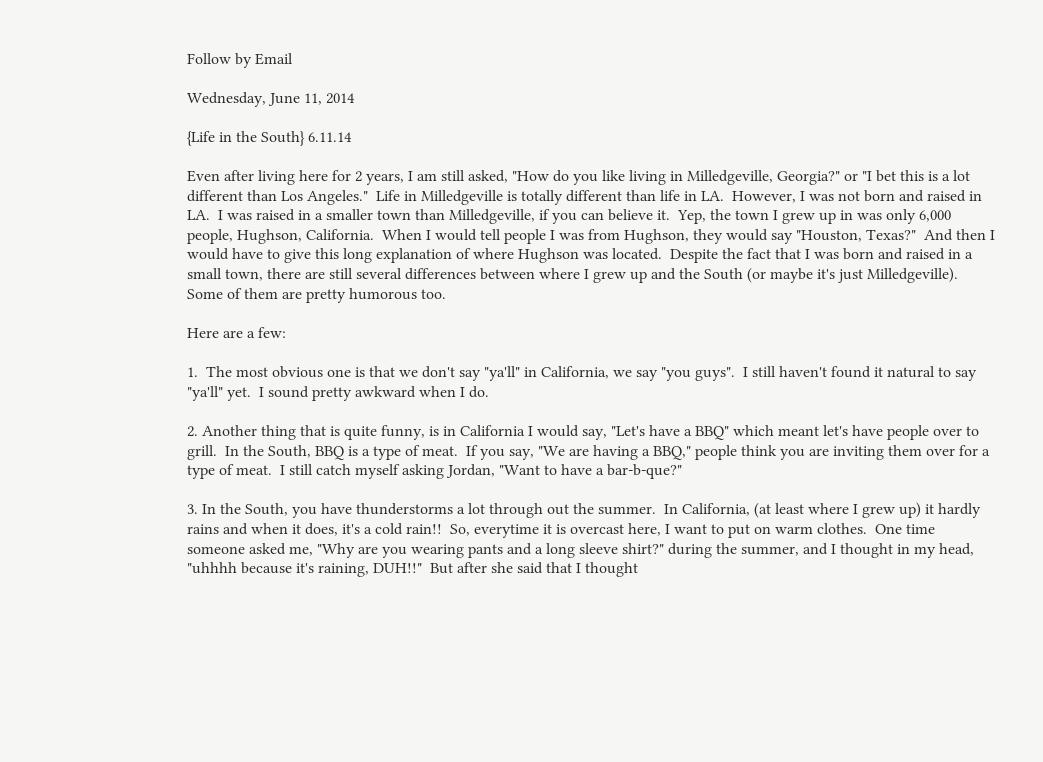Follow by Email

Wednesday, June 11, 2014

{Life in the South} 6.11.14

Even after living here for 2 years, I am still asked, "How do you like living in Milledgeville, Georgia?" or "I bet this is a lot different than Los Angeles."  Life in Milledgeville is totally different than life in LA.  However, I was not born and raised in LA.  I was raised in a smaller town than Milledgeville, if you can believe it.  Yep, the town I grew up in was only 6,000 people, Hughson, California.  When I would tell people I was from Hughson, they would say "Houston, Texas?"  And then I would have to give this long explanation of where Hughson was located.  Despite the fact that I was born and raised in a small town, there are still several differences between where I grew up and the South (or maybe it's just Milledgeville).  Some of them are pretty humorous too.

Here are a few:

1.  The most obvious one is that we don't say "ya'll" in California, we say "you guys".  I still haven't found it natural to say "ya'll" yet.  I sound pretty awkward when I do.

2. Another thing that is quite funny, is in California I would say, "Let's have a BBQ" which meant let's have people over to grill.  In the South, BBQ is a type of meat.  If you say, "We are having a BBQ," people think you are inviting them over for a type of meat.  I still catch myself asking Jordan, "Want to have a bar-b-que?"

3. In the South, you have thunderstorms a lot through out the summer.  In California, (at least where I grew up) it hardly rains and when it does, it's a cold rain!!  So, everytime it is overcast here, I want to put on warm clothes.  One time someone asked me, "Why are you wearing pants and a long sleeve shirt?" during the summer, and I thought in my head, "uhhhh because it's raining, DUH!!"  But after she said that I thought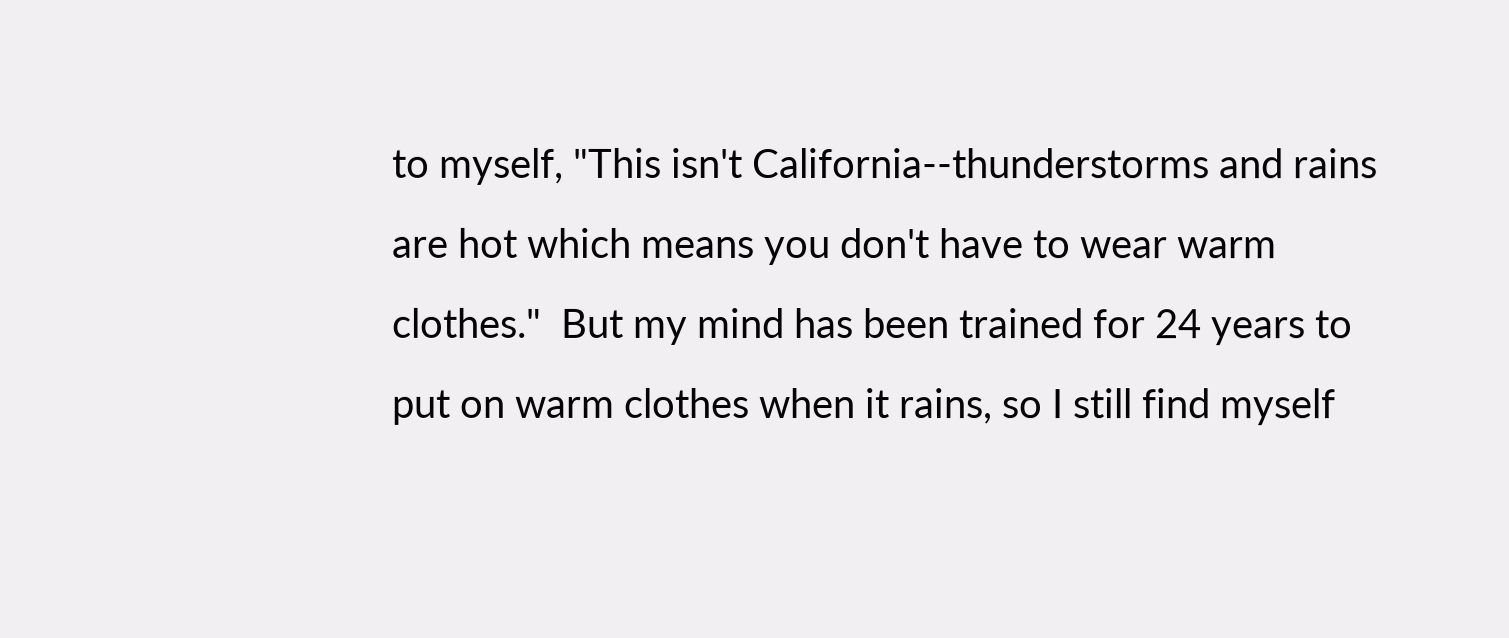to myself, "This isn't California--thunderstorms and rains are hot which means you don't have to wear warm clothes."  But my mind has been trained for 24 years to put on warm clothes when it rains, so I still find myself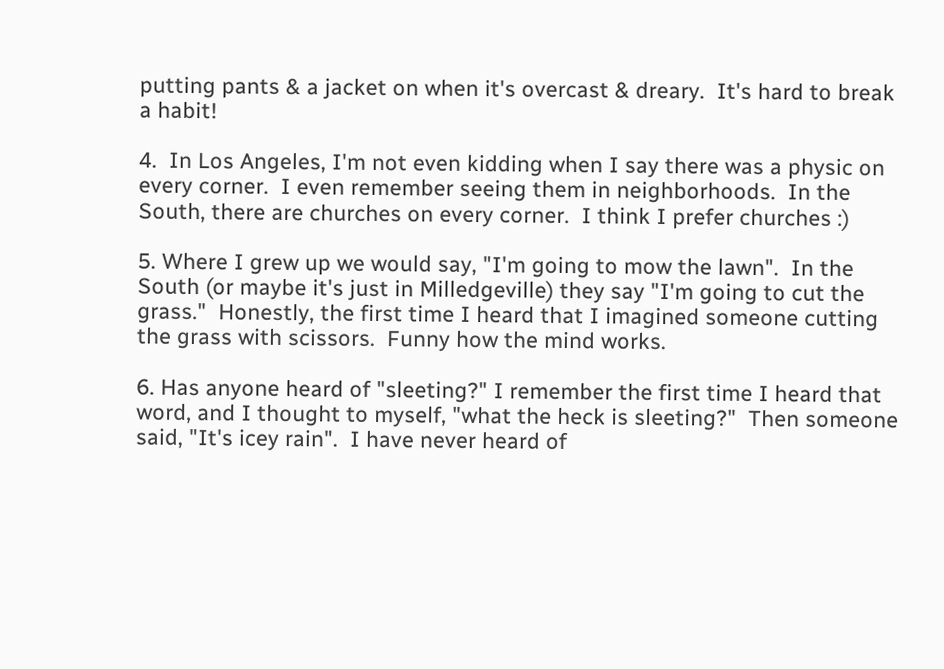putting pants & a jacket on when it's overcast & dreary.  It's hard to break a habit!

4.  In Los Angeles, I'm not even kidding when I say there was a physic on every corner.  I even remember seeing them in neighborhoods.  In the South, there are churches on every corner.  I think I prefer churches :)

5. Where I grew up we would say, "I'm going to mow the lawn".  In the South (or maybe it's just in Milledgeville) they say "I'm going to cut the grass."  Honestly, the first time I heard that I imagined someone cutting the grass with scissors.  Funny how the mind works.

6. Has anyone heard of "sleeting?" I remember the first time I heard that word, and I thought to myself, "what the heck is sleeting?"  Then someone said, "It's icey rain".  I have never heard of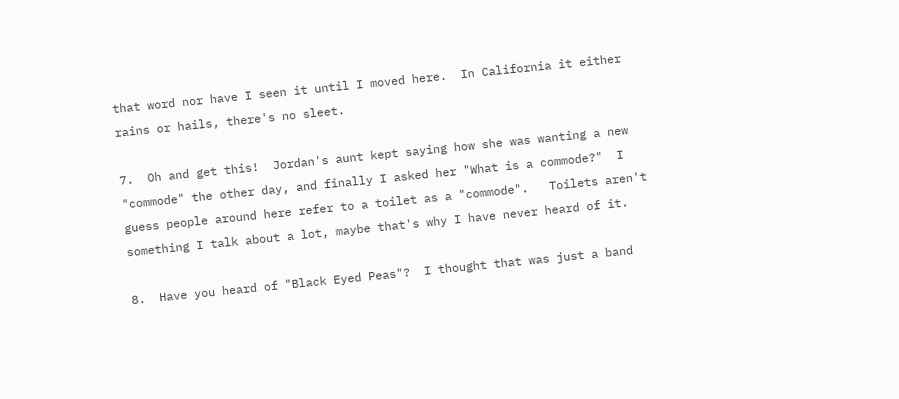that word nor have I seen it until I moved here.  In California it either rains or hails, there's no sleet.

7.  Oh and get this!  Jordan's aunt kept saying how she was wanting a new "commode" the other day, and finally I asked her "What is a commode?"  I guess people around here refer to a toilet as a "commode".   Toilets aren't something I talk about a lot, maybe that's why I have never heard of it.

8.  Have you heard of "Black Eyed Peas"?  I thought that was just a band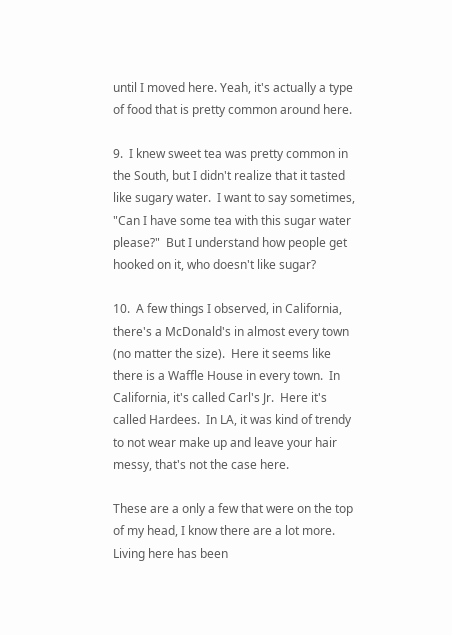until I moved here. Yeah, it's actually a type of food that is pretty common around here.

9.  I knew sweet tea was pretty common in the South, but I didn't realize that it tasted like sugary water.  I want to say sometimes, "Can I have some tea with this sugar water please?"  But I understand how people get hooked on it, who doesn't like sugar?

10.  A few things I observed, in California, there's a McDonald's in almost every town (no matter the size).  Here it seems like there is a Waffle House in every town.  In California, it's called Carl's Jr.  Here it's called Hardees.  In LA, it was kind of trendy to not wear make up and leave your hair messy, that's not the case here.

These are a only a few that were on the top of my head, I know there are a lot more.  Living here has been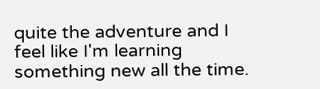quite the adventure and I feel like I'm learning something new all the time.